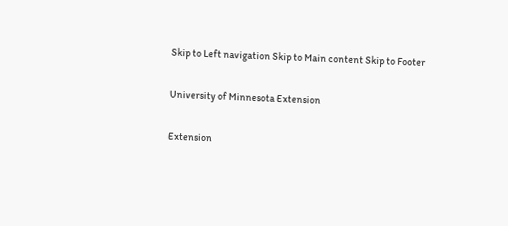Skip to Left navigation Skip to Main content Skip to Footer

University of Minnesota Extension

Extension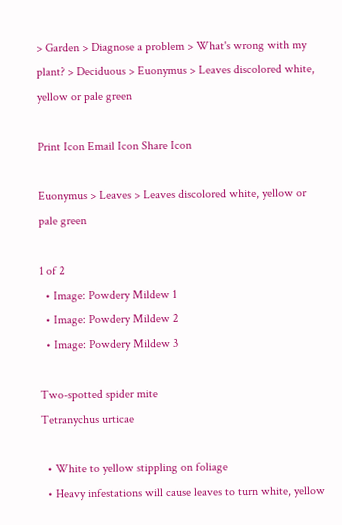> Garden > Diagnose a problem > What's wrong with my plant? > Deciduous > Euonymus > Leaves discolored white, yellow or pale green

Print Icon Email Icon Share Icon

Euonymus > Leaves > Leaves discolored white, yellow or pale green

1 of 2
  • Image: Powdery Mildew 1
  • Image: Powdery Mildew 2
  • Image: Powdery Mildew 3

Two-spotted spider mite
Tetranychus urticae

  • White to yellow stippling on foliage
  • Heavy infestations will cause leaves to turn white, yellow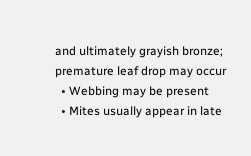and ultimately grayish bronze; premature leaf drop may occur
  • Webbing may be present
  • Mites usually appear in late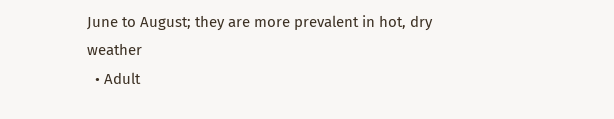June to August; they are more prevalent in hot, dry weather
  • Adult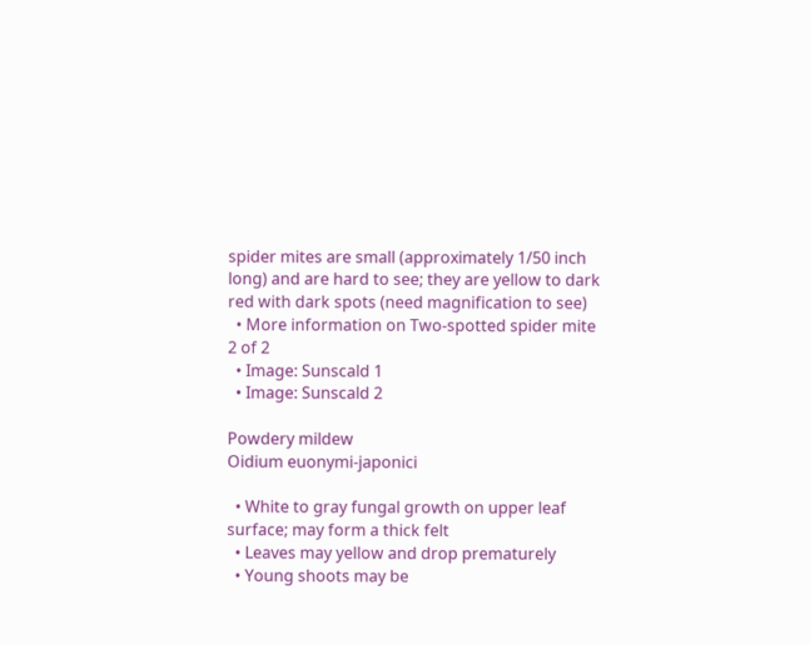spider mites are small (approximately 1/50 inch long) and are hard to see; they are yellow to dark red with dark spots (need magnification to see)
  • More information on Two-spotted spider mite
2 of 2
  • Image: Sunscald 1
  • Image: Sunscald 2

Powdery mildew
Oidium euonymi-japonici

  • White to gray fungal growth on upper leaf surface; may form a thick felt
  • Leaves may yellow and drop prematurely
  • Young shoots may be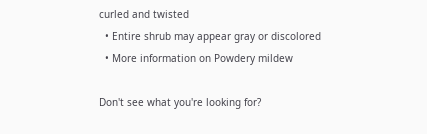curled and twisted
  • Entire shrub may appear gray or discolored
  • More information on Powdery mildew

Don't see what you're looking for?